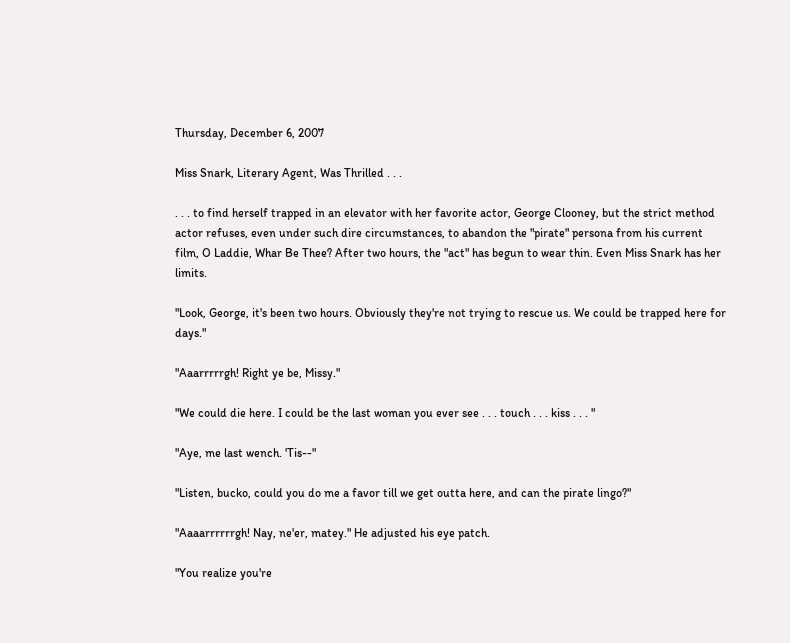Thursday, December 6, 2007

Miss Snark, Literary Agent, Was Thrilled . . .

. . . to find herself trapped in an elevator with her favorite actor, George Clooney, but the strict method actor refuses, even under such dire circumstances, to abandon the "pirate" persona from his current film, O Laddie, Whar Be Thee? After two hours, the "act" has begun to wear thin. Even Miss Snark has her limits.

"Look, George, it's been two hours. Obviously they're not trying to rescue us. We could be trapped here for days."

"Aaarrrrrgh! Right ye be, Missy."

"We could die here. I could be the last woman you ever see . . . touch . . . kiss . . . "

"Aye, me last wench. 'Tis--"

"Listen, bucko, could you do me a favor till we get outta here, and can the pirate lingo?"

"Aaaarrrrrrgh! Nay, ne'er, matey." He adjusted his eye patch.

"You realize you're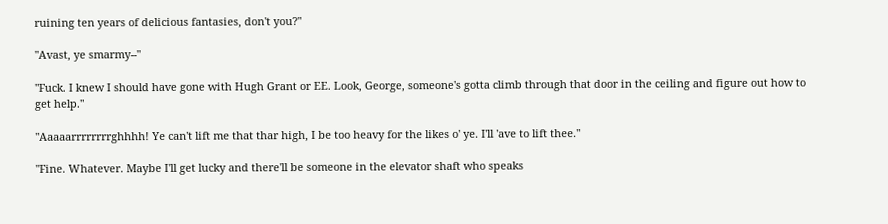ruining ten years of delicious fantasies, don't you?"

"Avast, ye smarmy--"

"Fuck. I knew I should have gone with Hugh Grant or EE. Look, George, someone's gotta climb through that door in the ceiling and figure out how to get help."

"Aaaaarrrrrrrrghhhh! Ye can't lift me that thar high, I be too heavy for the likes o' ye. I'll 'ave to lift thee."

"Fine. Whatever. Maybe I'll get lucky and there'll be someone in the elevator shaft who speaks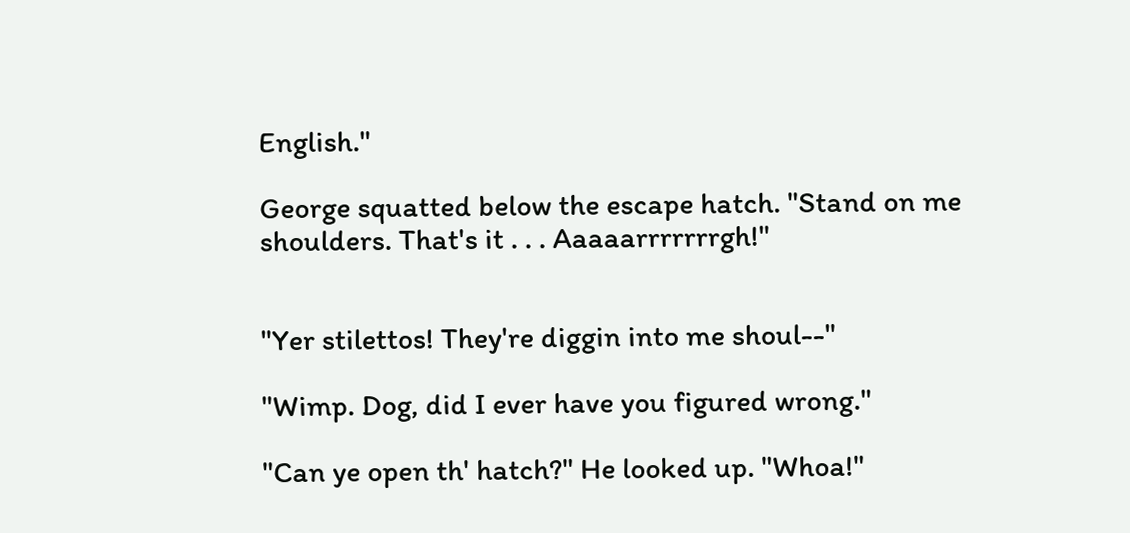English."

George squatted below the escape hatch. "Stand on me shoulders. That's it . . . Aaaaarrrrrrrgh!"


"Yer stilettos! They're diggin into me shoul--"

"Wimp. Dog, did I ever have you figured wrong."

"Can ye open th' hatch?" He looked up. "Whoa!"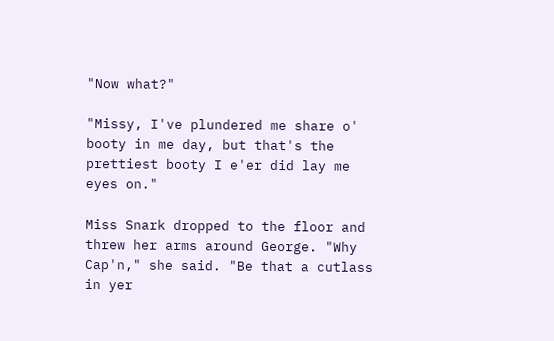"Now what?"

"Missy, I've plundered me share o' booty in me day, but that's the prettiest booty I e'er did lay me eyes on."

Miss Snark dropped to the floor and threw her arms around George. "Why Cap'n," she said. "Be that a cutlass in yer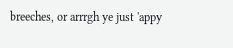breeches, or arrrgh ye just 'appy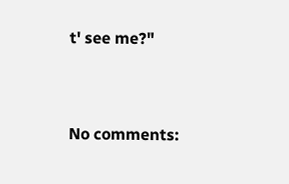t' see me?"


No comments: